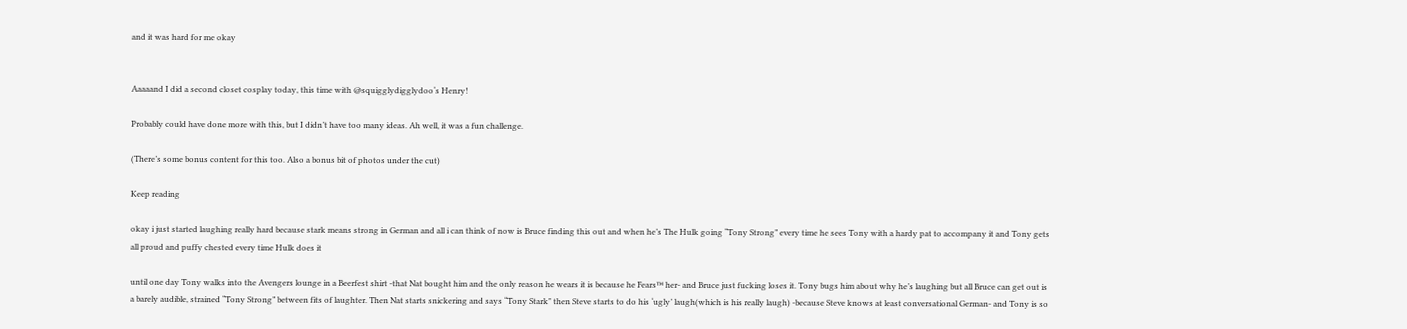and it was hard for me okay


Aaaaand I did a second closet cosplay today, this time with @squigglydigglydoo‘s Henry!

Probably could have done more with this, but I didn’t have too many ideas. Ah well, it was a fun challenge.

(There’s some bonus content for this too. Also a bonus bit of photos under the cut)

Keep reading

okay i just started laughing really hard because stark means strong in German and all i can think of now is Bruce finding this out and when he’s The Hulk going “Tony Strong” every time he sees Tony with a hardy pat to accompany it and Tony gets all proud and puffy chested every time Hulk does it

until one day Tony walks into the Avengers lounge in a Beerfest shirt -that Nat bought him and the only reason he wears it is because he Fears™ her- and Bruce just fucking loses it. Tony bugs him about why he’s laughing but all Bruce can get out is a barely audible, strained “Tony Strong” between fits of laughter. Then Nat starts snickering and says “Tony Stark" then Steve starts to do his ‘ugly’ laugh(which is his really laugh) -because Steve knows at least conversational German- and Tony is so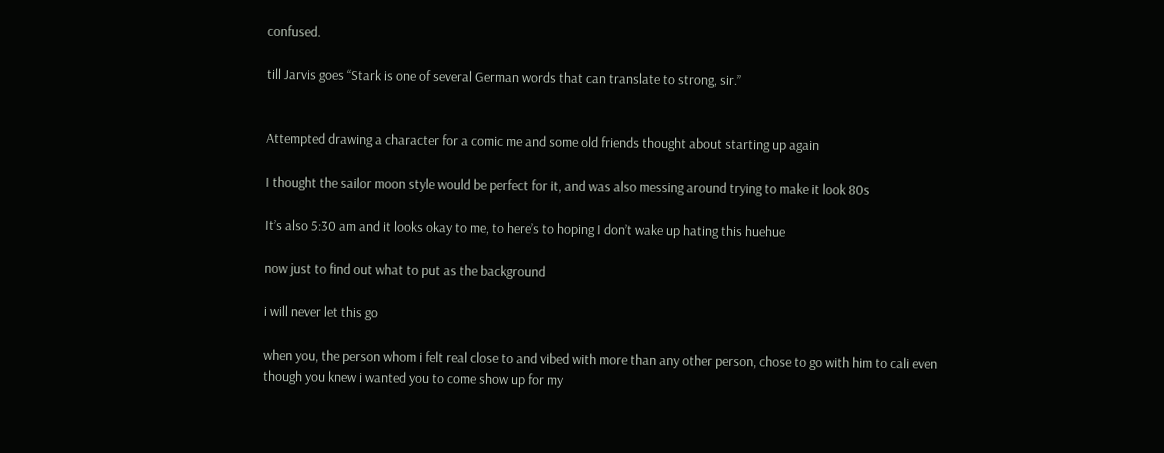confused.

till Jarvis goes “Stark is one of several German words that can translate to strong, sir.”


Attempted drawing a character for a comic me and some old friends thought about starting up again

I thought the sailor moon style would be perfect for it, and was also messing around trying to make it look 80s

It’s also 5:30 am and it looks okay to me, to here’s to hoping I don’t wake up hating this huehue

now just to find out what to put as the background

i will never let this go

when you, the person whom i felt real close to and vibed with more than any other person, chose to go with him to cali even though you knew i wanted you to come show up for my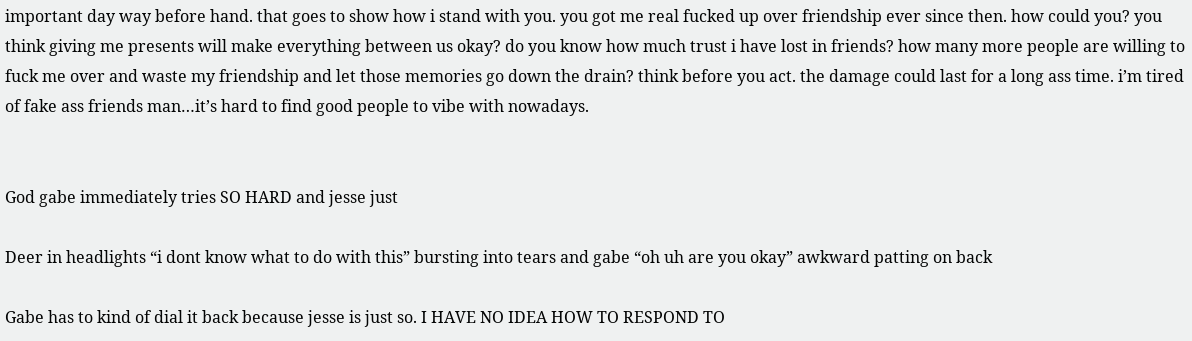important day way before hand. that goes to show how i stand with you. you got me real fucked up over friendship ever since then. how could you? you think giving me presents will make everything between us okay? do you know how much trust i have lost in friends? how many more people are willing to fuck me over and waste my friendship and let those memories go down the drain? think before you act. the damage could last for a long ass time. i’m tired of fake ass friends man…it’s hard to find good people to vibe with nowadays.


God gabe immediately tries SO HARD and jesse just

Deer in headlights “i dont know what to do with this” bursting into tears and gabe “oh uh are you okay” awkward patting on back

Gabe has to kind of dial it back because jesse is just so. I HAVE NO IDEA HOW TO RESPOND TO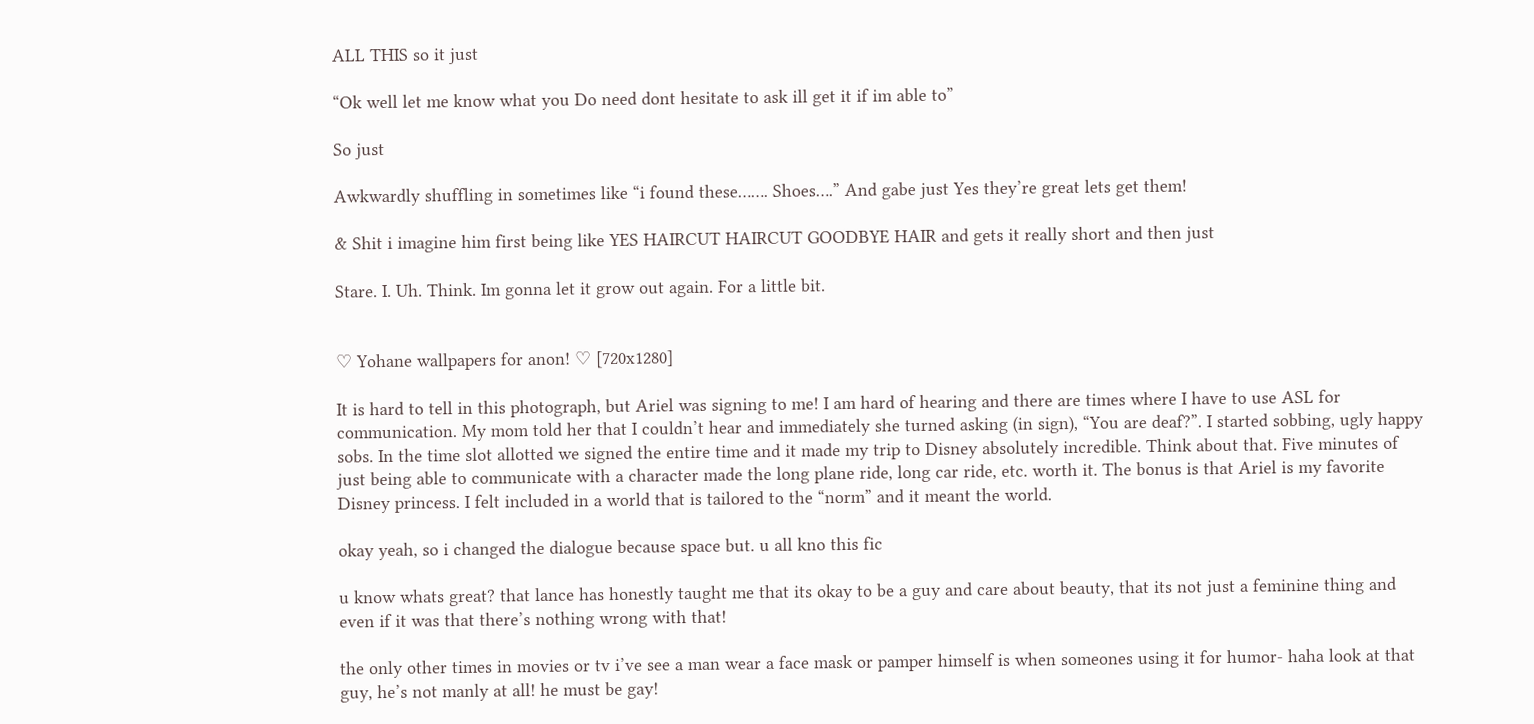ALL THIS so it just

“Ok well let me know what you Do need dont hesitate to ask ill get it if im able to”

So just

Awkwardly shuffling in sometimes like “i found these……. Shoes….” And gabe just Yes they’re great lets get them!

& Shit i imagine him first being like YES HAIRCUT HAIRCUT GOODBYE HAIR and gets it really short and then just

Stare. I. Uh. Think. Im gonna let it grow out again. For a little bit.


♡ Yohane wallpapers for anon! ♡ [720x1280]

It is hard to tell in this photograph, but Ariel was signing to me! I am hard of hearing and there are times where I have to use ASL for communication. My mom told her that I couldn’t hear and immediately she turned asking (in sign), “You are deaf?”. I started sobbing, ugly happy sobs. In the time slot allotted we signed the entire time and it made my trip to Disney absolutely incredible. Think about that. Five minutes of just being able to communicate with a character made the long plane ride, long car ride, etc. worth it. The bonus is that Ariel is my favorite Disney princess. I felt included in a world that is tailored to the “norm” and it meant the world.

okay yeah, so i changed the dialogue because space but. u all kno this fic

u know whats great? that lance has honestly taught me that its okay to be a guy and care about beauty, that its not just a feminine thing and even if it was that there’s nothing wrong with that!

the only other times in movies or tv i’ve see a man wear a face mask or pamper himself is when someones using it for humor- haha look at that guy, he’s not manly at all! he must be gay!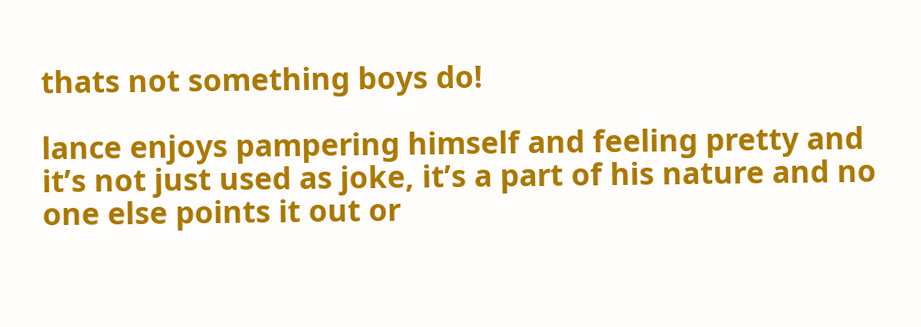thats not something boys do!

lance enjoys pampering himself and feeling pretty and it’s not just used as joke, it’s a part of his nature and no one else points it out or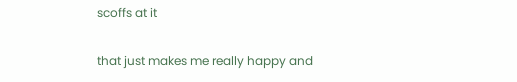scoffs at it

that just makes me really happy and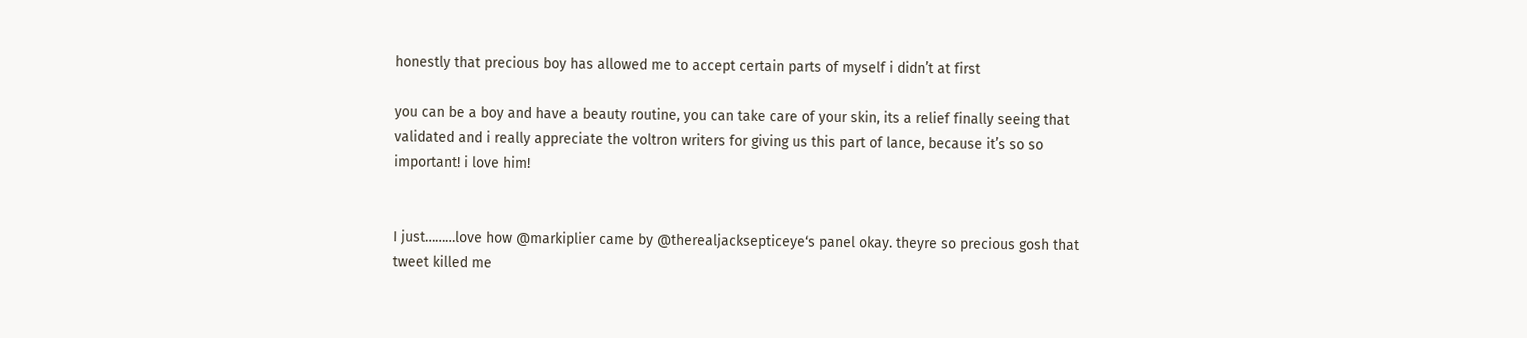honestly that precious boy has allowed me to accept certain parts of myself i didn’t at first

you can be a boy and have a beauty routine, you can take care of your skin, its a relief finally seeing that validated and i really appreciate the voltron writers for giving us this part of lance, because it’s so so important! i love him!


I just………love how @markiplier came by @therealjacksepticeye‘s panel okay. theyre so precious gosh that tweet killed me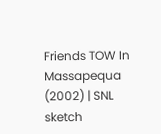Friends TOW In Massapequa (2002) | SNL sketch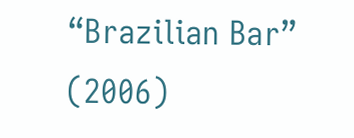“Brazilian Bar” (2006)